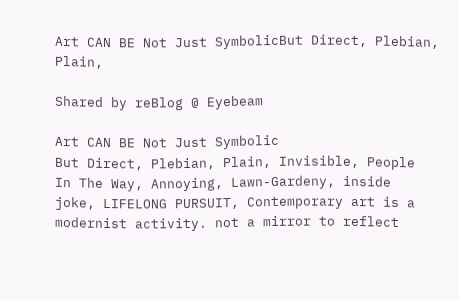Art CAN BE Not Just SymbolicBut Direct, Plebian, Plain,

Shared by reBlog @ Eyebeam

Art CAN BE Not Just Symbolic
But Direct, Plebian, Plain, Invisible, People
In The Way, Annoying, Lawn-Gardeny, inside
joke, LIFELONG PURSUIT, Contemporary art is a
modernist activity. not a mirror to reflect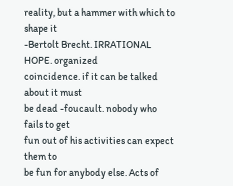reality, but a hammer with which to shape it
-Bertolt Brecht. IRRATIONAL HOPE. organized
coincidence. if it can be talked about it must
be dead -foucault. nobody who fails to get
fun out of his activities can expect them to
be fun for anybody else. Acts of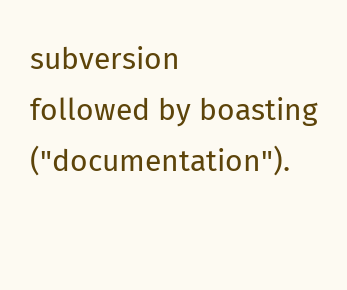subversion
followed by boasting ("documentation").